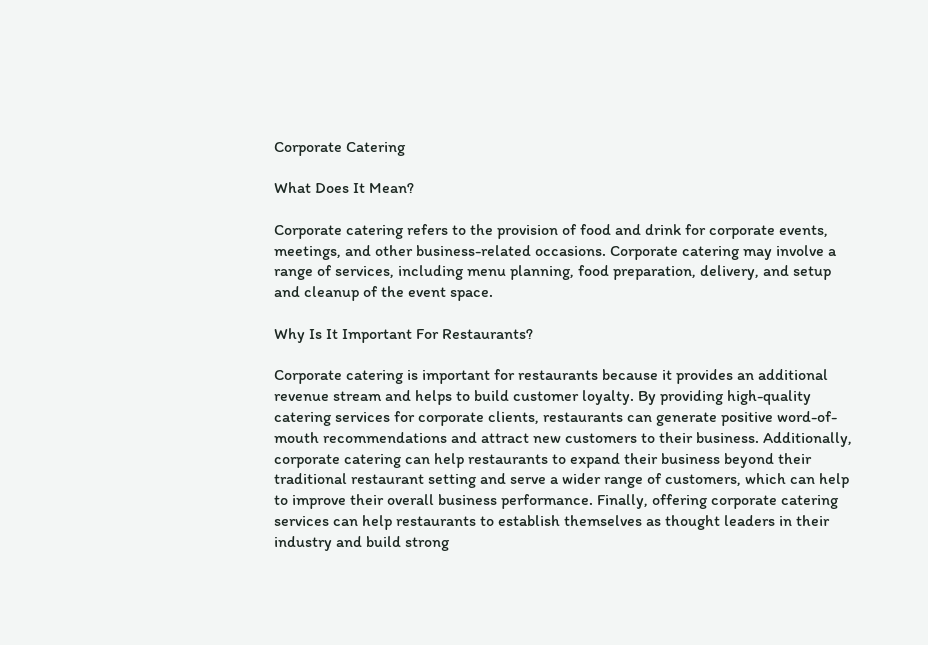Corporate Catering

What Does It Mean?

Corporate catering refers to the provision of food and drink for corporate events, meetings, and other business-related occasions. Corporate catering may involve a range of services, including menu planning, food preparation, delivery, and setup and cleanup of the event space.

Why Is It Important For Restaurants?

Corporate catering is important for restaurants because it provides an additional revenue stream and helps to build customer loyalty. By providing high-quality catering services for corporate clients, restaurants can generate positive word-of-mouth recommendations and attract new customers to their business. Additionally, corporate catering can help restaurants to expand their business beyond their traditional restaurant setting and serve a wider range of customers, which can help to improve their overall business performance. Finally, offering corporate catering services can help restaurants to establish themselves as thought leaders in their industry and build strong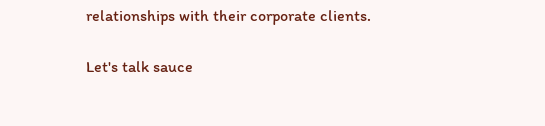relationships with their corporate clients.

Let's talk sauce